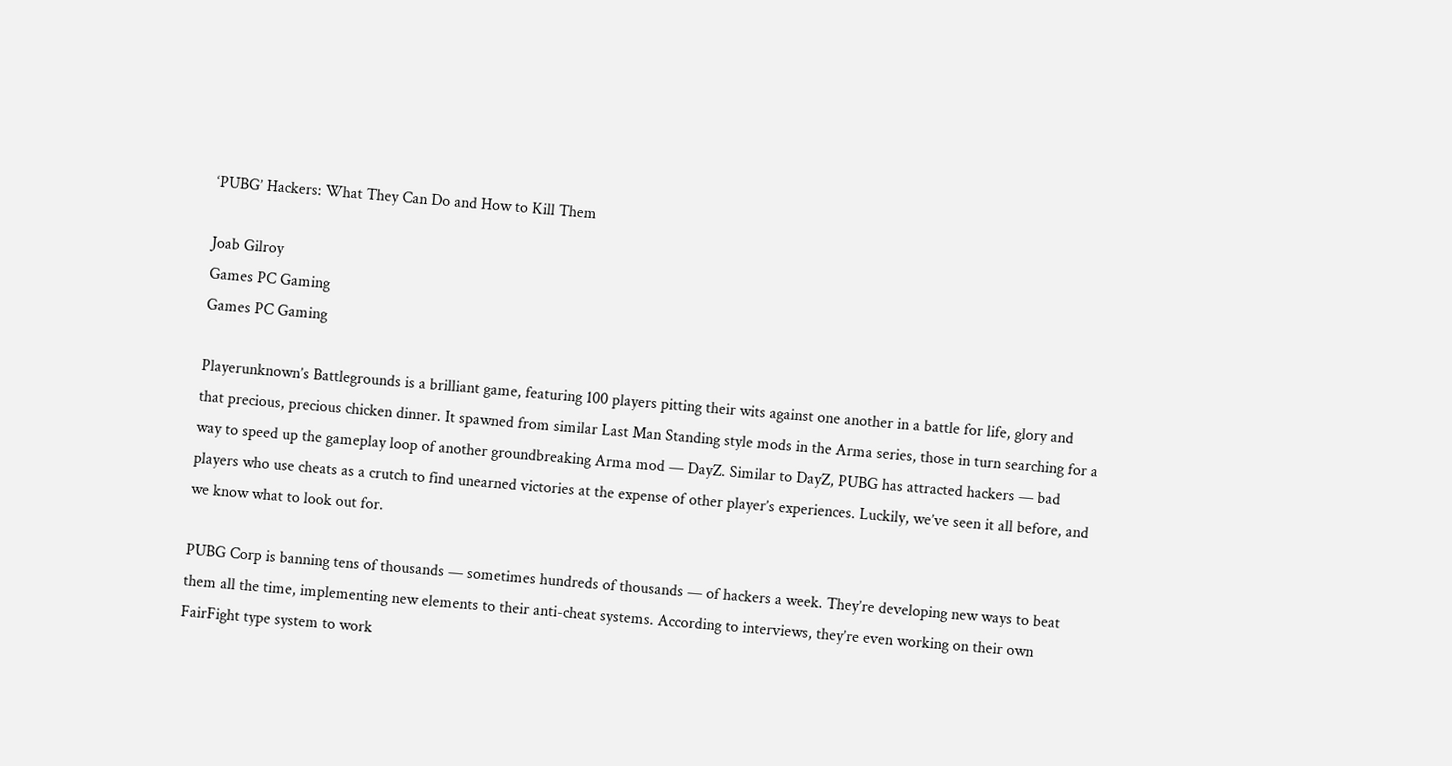‘PUBG’ Hackers: What They Can Do and How to Kill Them

Joab Gilroy
Games PC Gaming
Games PC Gaming

Playerunknown’s Battlegrounds is a brilliant game, featuring 100 players pitting their wits against one another in a battle for life, glory and that precious, precious chicken dinner. It spawned from similar Last Man Standing style mods in the Arma series, those in turn searching for a way to speed up the gameplay loop of another groundbreaking Arma mod — DayZ. Similar to DayZ, PUBG has attracted hackers — bad players who use cheats as a crutch to find unearned victories at the expense of other player’s experiences. Luckily, we’ve seen it all before, and we know what to look out for.

PUBG Corp is banning tens of thousands — sometimes hundreds of thousands — of hackers a week. They’re developing new ways to beat them all the time, implementing new elements to their anti-cheat systems. According to interviews, they’re even working on their own FairFight type system to work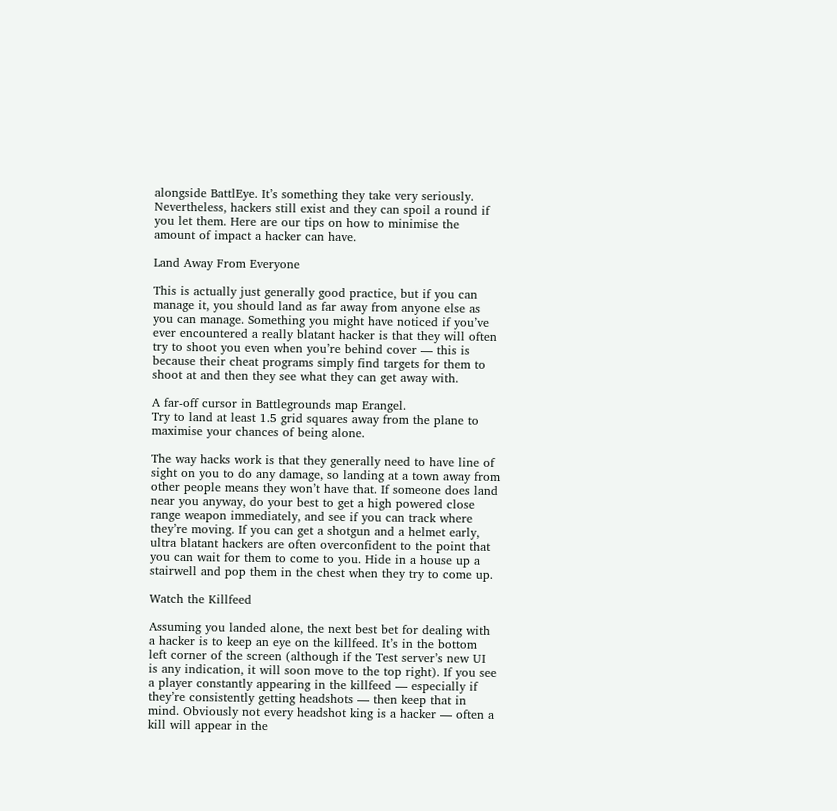alongside BattlEye. It’s something they take very seriously. Nevertheless, hackers still exist and they can spoil a round if you let them. Here are our tips on how to minimise the amount of impact a hacker can have.

Land Away From Everyone

This is actually just generally good practice, but if you can manage it, you should land as far away from anyone else as you can manage. Something you might have noticed if you’ve ever encountered a really blatant hacker is that they will often try to shoot you even when you’re behind cover — this is because their cheat programs simply find targets for them to shoot at and then they see what they can get away with.

A far-off cursor in Battlegrounds map Erangel.
Try to land at least 1.5 grid squares away from the plane to maximise your chances of being alone.

The way hacks work is that they generally need to have line of sight on you to do any damage, so landing at a town away from other people means they won’t have that. If someone does land near you anyway, do your best to get a high powered close range weapon immediately, and see if you can track where they’re moving. If you can get a shotgun and a helmet early, ultra blatant hackers are often overconfident to the point that you can wait for them to come to you. Hide in a house up a stairwell and pop them in the chest when they try to come up.

Watch the Killfeed

Assuming you landed alone, the next best bet for dealing with a hacker is to keep an eye on the killfeed. It’s in the bottom left corner of the screen (although if the Test server’s new UI is any indication, it will soon move to the top right). If you see a player constantly appearing in the killfeed — especially if they’re consistently getting headshots — then keep that in mind. Obviously not every headshot king is a hacker — often a kill will appear in the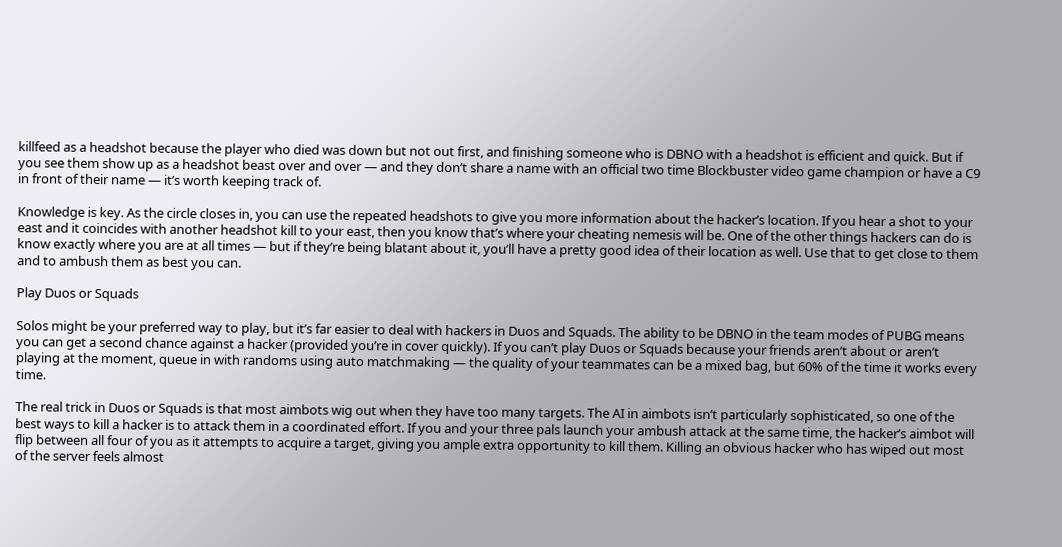killfeed as a headshot because the player who died was down but not out first, and finishing someone who is DBNO with a headshot is efficient and quick. But if you see them show up as a headshot beast over and over — and they don’t share a name with an official two time Blockbuster video game champion or have a C9 in front of their name — it’s worth keeping track of.

Knowledge is key. As the circle closes in, you can use the repeated headshots to give you more information about the hacker’s location. If you hear a shot to your east and it coincides with another headshot kill to your east, then you know that’s where your cheating nemesis will be. One of the other things hackers can do is know exactly where you are at all times — but if they’re being blatant about it, you’ll have a pretty good idea of their location as well. Use that to get close to them and to ambush them as best you can.

Play Duos or Squads

Solos might be your preferred way to play, but it’s far easier to deal with hackers in Duos and Squads. The ability to be DBNO in the team modes of PUBG means you can get a second chance against a hacker (provided you’re in cover quickly). If you can’t play Duos or Squads because your friends aren’t about or aren’t playing at the moment, queue in with randoms using auto matchmaking — the quality of your teammates can be a mixed bag, but 60% of the time it works every time.

The real trick in Duos or Squads is that most aimbots wig out when they have too many targets. The AI in aimbots isn’t particularly sophisticated, so one of the best ways to kill a hacker is to attack them in a coordinated effort. If you and your three pals launch your ambush attack at the same time, the hacker’s aimbot will flip between all four of you as it attempts to acquire a target, giving you ample extra opportunity to kill them. Killing an obvious hacker who has wiped out most of the server feels almost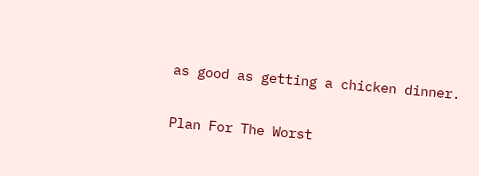as good as getting a chicken dinner.

Plan For The Worst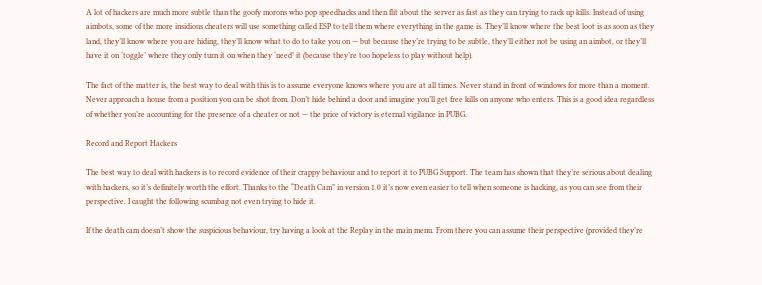A lot of hackers are much more subtle than the goofy morons who pop speedhacks and then flit about the server as fast as they can trying to rack up kills. Instead of using aimbots, some of the more insidious cheaters will use something called ESP to tell them where everything in the game is. They’ll know where the best loot is as soon as they land, they’ll know where you are hiding, they’ll know what to do to take you on — but because they’re trying to be subtle, they’ll either not be using an aimbot, or they’ll have it on ‘toggle’ where they only turn it on when they ‘need’ it (because they’re too hopeless to play without help).

The fact of the matter is, the best way to deal with this is to assume everyone knows where you are at all times. Never stand in front of windows for more than a moment. Never approach a house from a position you can be shot from. Don’t hide behind a door and imagine you’ll get free kills on anyone who enters. This is a good idea regardless of whether you’re accounting for the presence of a cheater or not — the price of victory is eternal vigilance in PUBG.

Record and Report Hackers

The best way to deal with hackers is to record evidence of their crappy behaviour and to report it to PUBG Support. The team has shown that they’re serious about dealing with hackers, so it’s definitely worth the effort. Thanks to the “Death Cam” in version 1.0 it’s now even easier to tell when someone is hacking, as you can see from their perspective. I caught the following scumbag not even trying to hide it.

If the death cam doesn’t show the suspicious behaviour, try having a look at the Replay in the main menu. From there you can assume their perspective (provided they’re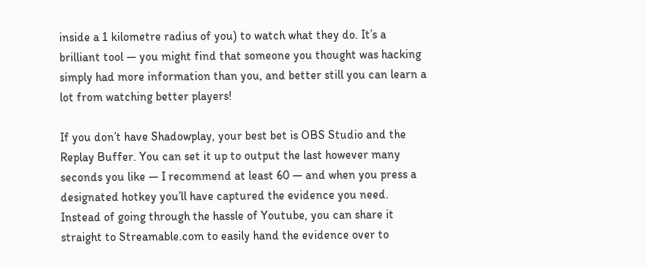inside a 1 kilometre radius of you) to watch what they do. It’s a brilliant tool — you might find that someone you thought was hacking simply had more information than you, and better still you can learn a lot from watching better players!

If you don’t have Shadowplay, your best bet is OBS Studio and the Replay Buffer. You can set it up to output the last however many seconds you like — I recommend at least 60 — and when you press a designated hotkey you’ll have captured the evidence you need. Instead of going through the hassle of Youtube, you can share it straight to Streamable.com to easily hand the evidence over to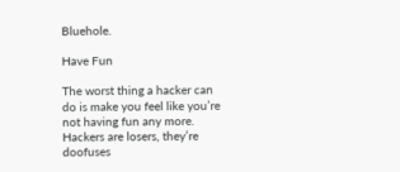Bluehole.

Have Fun

The worst thing a hacker can do is make you feel like you’re not having fun any more. Hackers are losers, they’re doofuses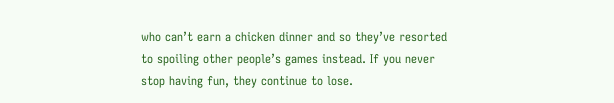who can’t earn a chicken dinner and so they’ve resorted to spoiling other people’s games instead. If you never stop having fun, they continue to lose.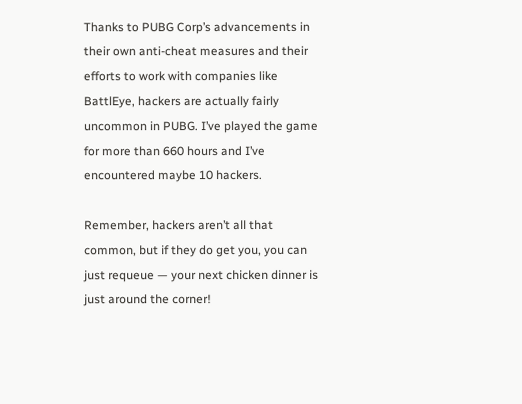Thanks to PUBG Corp’s advancements in their own anti-cheat measures and their efforts to work with companies like BattlEye, hackers are actually fairly uncommon in PUBG. I’ve played the game for more than 660 hours and I’ve encountered maybe 10 hackers.

Remember, hackers aren’t all that common, but if they do get you, you can just requeue — your next chicken dinner is just around the corner!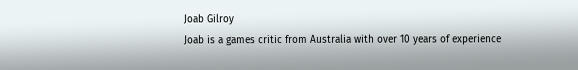Joab Gilroy
Joab is a games critic from Australia with over 10 years of experience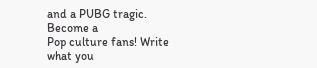and a PUBG tragic.
Become a
Pop culture fans! Write what you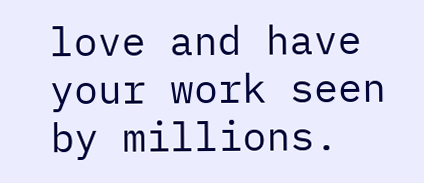love and have your work seen by millions.